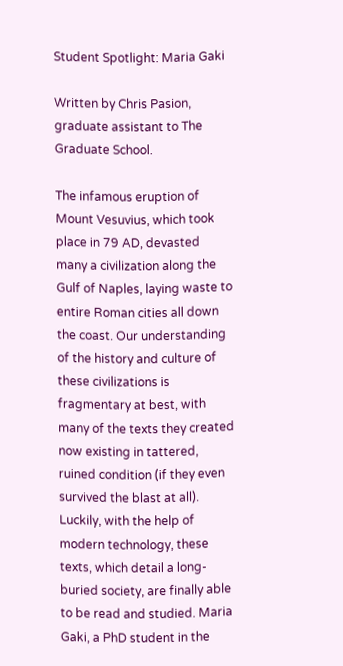Student Spotlight: Maria Gaki

Written by Chris Pasion, graduate assistant to The Graduate School.

The infamous eruption of Mount Vesuvius, which took place in 79 AD, devasted many a civilization along the Gulf of Naples, laying waste to entire Roman cities all down the coast. Our understanding of the history and culture of these civilizations is fragmentary at best, with many of the texts they created now existing in tattered, ruined condition (if they even survived the blast at all). Luckily, with the help of modern technology, these texts, which detail a long-buried society, are finally able to be read and studied. Maria Gaki, a PhD student in the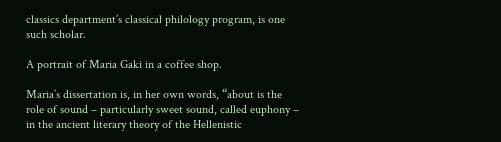classics department’s classical philology program, is one such scholar.

A portrait of Maria Gaki in a coffee shop.

Maria’s dissertation is, in her own words, “about is the role of sound – particularly sweet sound, called euphony – in the ancient literary theory of the Hellenistic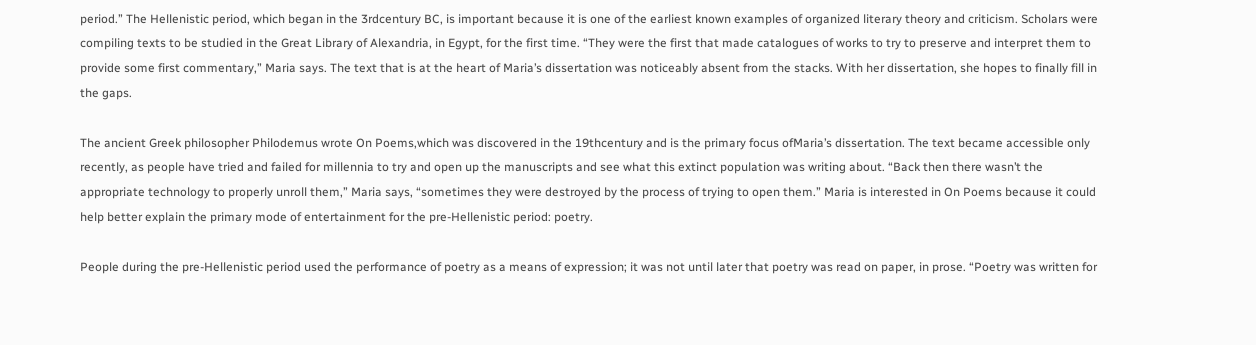period.” The Hellenistic period, which began in the 3rdcentury BC, is important because it is one of the earliest known examples of organized literary theory and criticism. Scholars were compiling texts to be studied in the Great Library of Alexandria, in Egypt, for the first time. “They were the first that made catalogues of works to try to preserve and interpret them to provide some first commentary,” Maria says. The text that is at the heart of Maria’s dissertation was noticeably absent from the stacks. With her dissertation, she hopes to finally fill in the gaps.

The ancient Greek philosopher Philodemus wrote On Poems,which was discovered in the 19thcentury and is the primary focus ofMaria’s dissertation. The text became accessible only recently, as people have tried and failed for millennia to try and open up the manuscripts and see what this extinct population was writing about. “Back then there wasn’t the appropriate technology to properly unroll them,” Maria says, “sometimes they were destroyed by the process of trying to open them.” Maria is interested in On Poems because it could help better explain the primary mode of entertainment for the pre-Hellenistic period: poetry.

People during the pre-Hellenistic period used the performance of poetry as a means of expression; it was not until later that poetry was read on paper, in prose. “Poetry was written for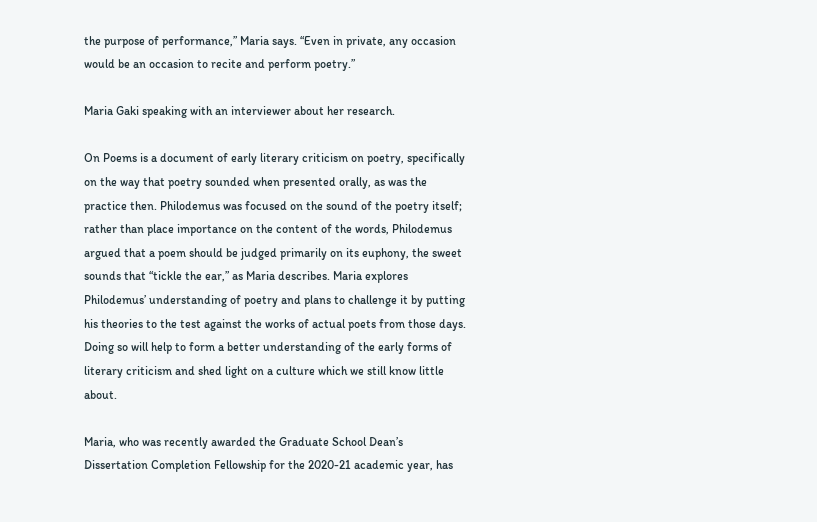the purpose of performance,” Maria says. “Even in private, any occasion would be an occasion to recite and perform poetry.”

Maria Gaki speaking with an interviewer about her research.

On Poems is a document of early literary criticism on poetry, specifically on the way that poetry sounded when presented orally, as was the practice then. Philodemus was focused on the sound of the poetry itself; rather than place importance on the content of the words, Philodemus argued that a poem should be judged primarily on its euphony, the sweet sounds that “tickle the ear,” as Maria describes. Maria explores Philodemus’ understanding of poetry and plans to challenge it by putting his theories to the test against the works of actual poets from those days. Doing so will help to form a better understanding of the early forms of literary criticism and shed light on a culture which we still know little about.

Maria, who was recently awarded the Graduate School Dean’s Dissertation Completion Fellowship for the 2020-21 academic year, has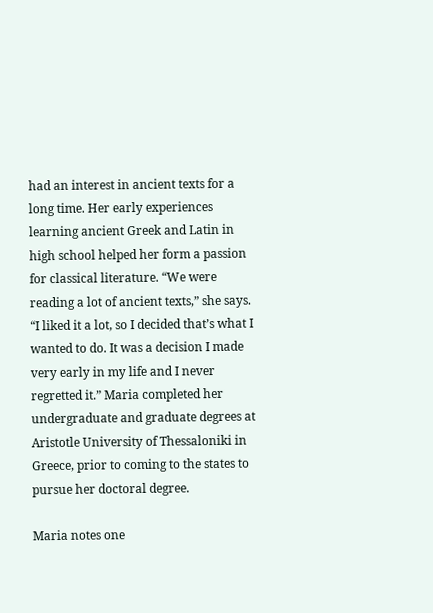had an interest in ancient texts for a long time. Her early experiences learning ancient Greek and Latin in high school helped her form a passion for classical literature. “We were reading a lot of ancient texts,” she says. “I liked it a lot, so I decided that’s what I wanted to do. It was a decision I made very early in my life and I never regretted it.” Maria completed her undergraduate and graduate degrees at Aristotle University of Thessaloniki in Greece, prior to coming to the states to pursue her doctoral degree.

Maria notes one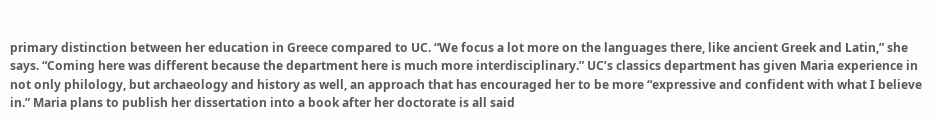primary distinction between her education in Greece compared to UC. “We focus a lot more on the languages there, like ancient Greek and Latin,” she says. “Coming here was different because the department here is much more interdisciplinary.” UC’s classics department has given Maria experience in not only philology, but archaeology and history as well, an approach that has encouraged her to be more “expressive and confident with what I believe in.” Maria plans to publish her dissertation into a book after her doctorate is all said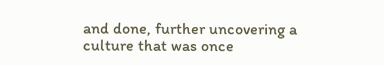and done, further uncovering a culture that was once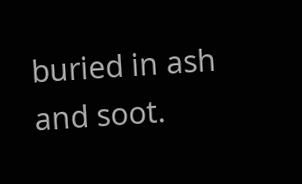buried in ash and soot.